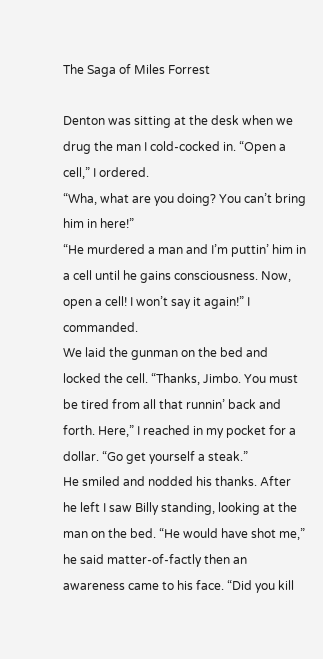The Saga of Miles Forrest

Denton was sitting at the desk when we drug the man I cold-cocked in. “Open a cell,” I ordered.
“Wha, what are you doing? You can’t bring him in here!”
“He murdered a man and I’m puttin’ him in a cell until he gains consciousness. Now, open a cell! I won’t say it again!” I commanded.
We laid the gunman on the bed and locked the cell. “Thanks, Jimbo. You must be tired from all that runnin’ back and forth. Here,” I reached in my pocket for a dollar. “Go get yourself a steak.”
He smiled and nodded his thanks. After he left I saw Billy standing, looking at the man on the bed. “He would have shot me,” he said matter-of-factly then an awareness came to his face. “Did you kill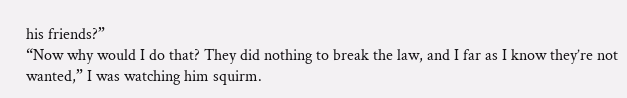his friends?”
“Now why would I do that? They did nothing to break the law, and I far as I know they’re not wanted,” I was watching him squirm.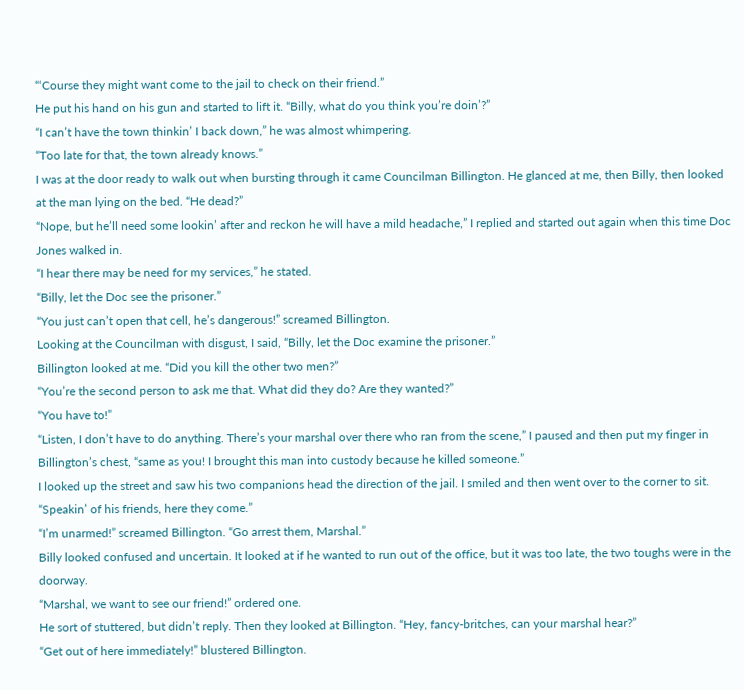“‘Course they might want come to the jail to check on their friend.”
He put his hand on his gun and started to lift it. “Billy, what do you think you’re doin’?”
“I can’t have the town thinkin’ I back down,” he was almost whimpering.
“Too late for that, the town already knows.”
I was at the door ready to walk out when bursting through it came Councilman Billington. He glanced at me, then Billy, then looked at the man lying on the bed. “He dead?”
“Nope, but he’ll need some lookin’ after and reckon he will have a mild headache,” I replied and started out again when this time Doc Jones walked in.
“I hear there may be need for my services,” he stated.
“Billy, let the Doc see the prisoner.”
“You just can’t open that cell, he’s dangerous!” screamed Billington.
Looking at the Councilman with disgust, I said, “Billy, let the Doc examine the prisoner.”
Billington looked at me. “Did you kill the other two men?”
“You’re the second person to ask me that. What did they do? Are they wanted?”
“You have to!”
“Listen, I don’t have to do anything. There’s your marshal over there who ran from the scene,” I paused and then put my finger in Billington’s chest, “same as you! I brought this man into custody because he killed someone.”
I looked up the street and saw his two companions head the direction of the jail. I smiled and then went over to the corner to sit. “Speakin’ of his friends, here they come.”
“I’m unarmed!” screamed Billington. “Go arrest them, Marshal.”
Billy looked confused and uncertain. It looked at if he wanted to run out of the office, but it was too late, the two toughs were in the doorway.
“Marshal, we want to see our friend!” ordered one.
He sort of stuttered, but didn’t reply. Then they looked at Billington. “Hey, fancy-britches, can your marshal hear?”
“Get out of here immediately!” blustered Billington.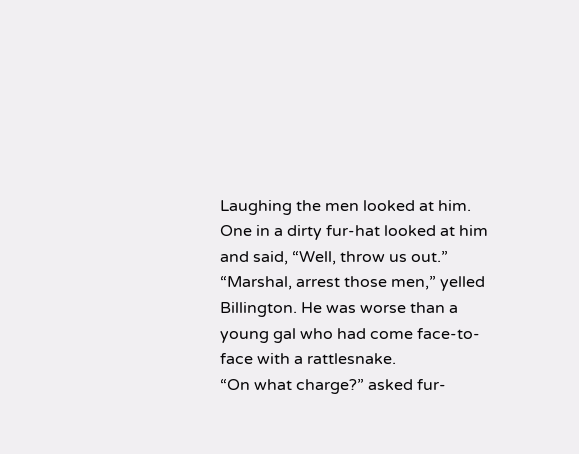Laughing the men looked at him. One in a dirty fur-hat looked at him and said, “Well, throw us out.”
“Marshal, arrest those men,” yelled Billington. He was worse than a young gal who had come face-to-face with a rattlesnake.
“On what charge?” asked fur-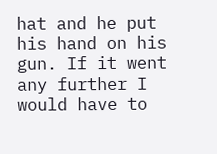hat and he put his hand on his gun. If it went any further I would have to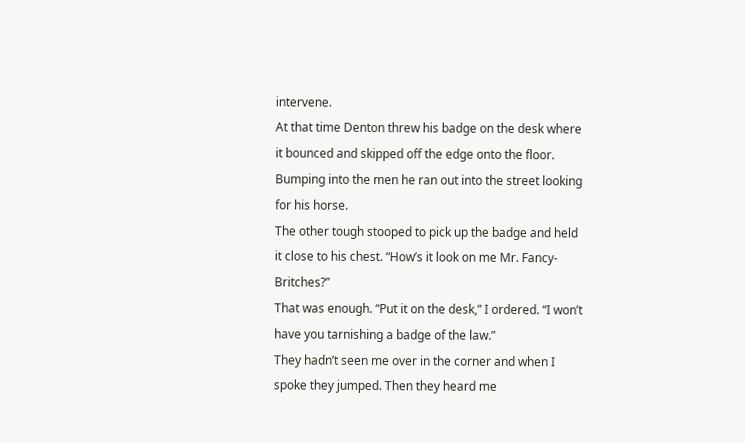intervene.
At that time Denton threw his badge on the desk where it bounced and skipped off the edge onto the floor. Bumping into the men he ran out into the street looking for his horse.
The other tough stooped to pick up the badge and held it close to his chest. “How’s it look on me Mr. Fancy-Britches?”
That was enough. “Put it on the desk,” I ordered. “I won’t have you tarnishing a badge of the law.”
They hadn’t seen me over in the corner and when I spoke they jumped. Then they heard me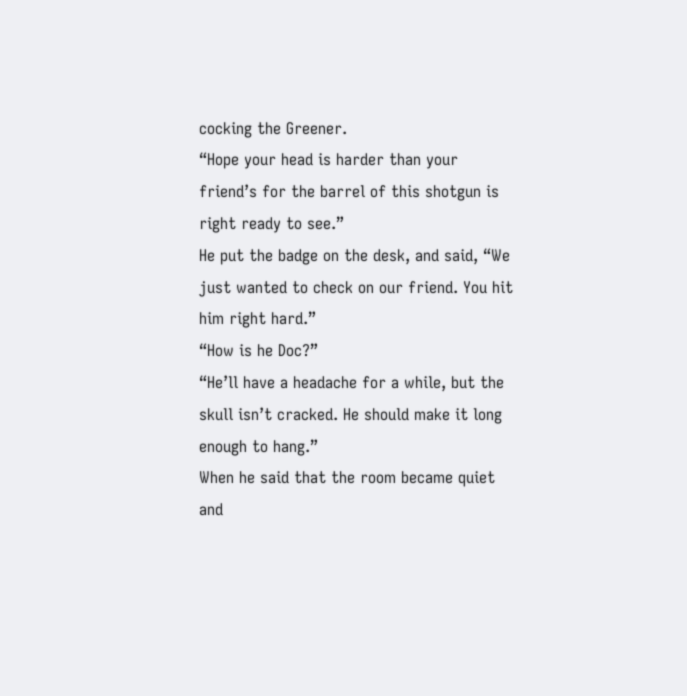cocking the Greener.
“Hope your head is harder than your friend’s for the barrel of this shotgun is right ready to see.”
He put the badge on the desk, and said, “We just wanted to check on our friend. You hit him right hard.”
“How is he Doc?”
“He’ll have a headache for a while, but the skull isn’t cracked. He should make it long enough to hang.”
When he said that the room became quiet and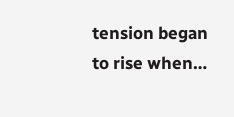tension began to rise when…